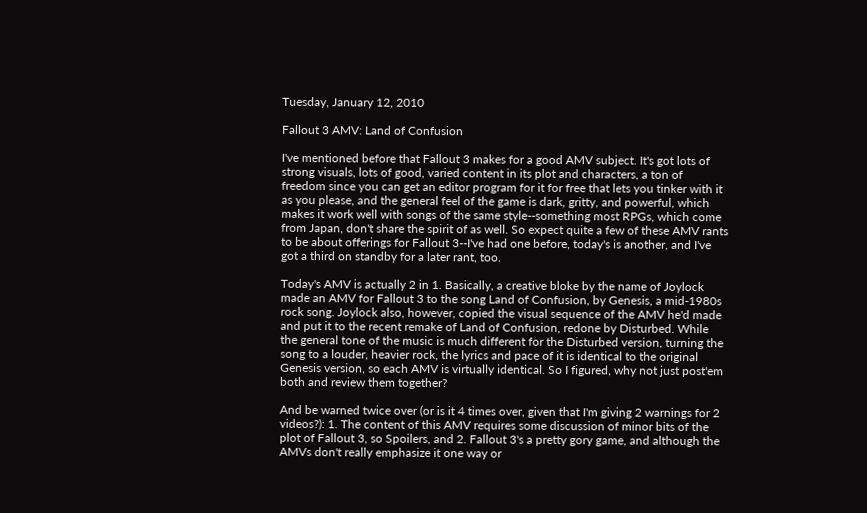Tuesday, January 12, 2010

Fallout 3 AMV: Land of Confusion

I've mentioned before that Fallout 3 makes for a good AMV subject. It's got lots of strong visuals, lots of good, varied content in its plot and characters, a ton of freedom since you can get an editor program for it for free that lets you tinker with it as you please, and the general feel of the game is dark, gritty, and powerful, which makes it work well with songs of the same style--something most RPGs, which come from Japan, don't share the spirit of as well. So expect quite a few of these AMV rants to be about offerings for Fallout 3--I've had one before, today's is another, and I've got a third on standby for a later rant, too.

Today's AMV is actually 2 in 1. Basically, a creative bloke by the name of Joylock made an AMV for Fallout 3 to the song Land of Confusion, by Genesis, a mid-1980s rock song. Joylock also, however, copied the visual sequence of the AMV he'd made and put it to the recent remake of Land of Confusion, redone by Disturbed. While the general tone of the music is much different for the Disturbed version, turning the song to a louder, heavier rock, the lyrics and pace of it is identical to the original Genesis version, so each AMV is virtually identical. So I figured, why not just post'em both and review them together?

And be warned twice over (or is it 4 times over, given that I'm giving 2 warnings for 2 videos?): 1. The content of this AMV requires some discussion of minor bits of the plot of Fallout 3, so Spoilers, and 2. Fallout 3's a pretty gory game, and although the AMVs don't really emphasize it one way or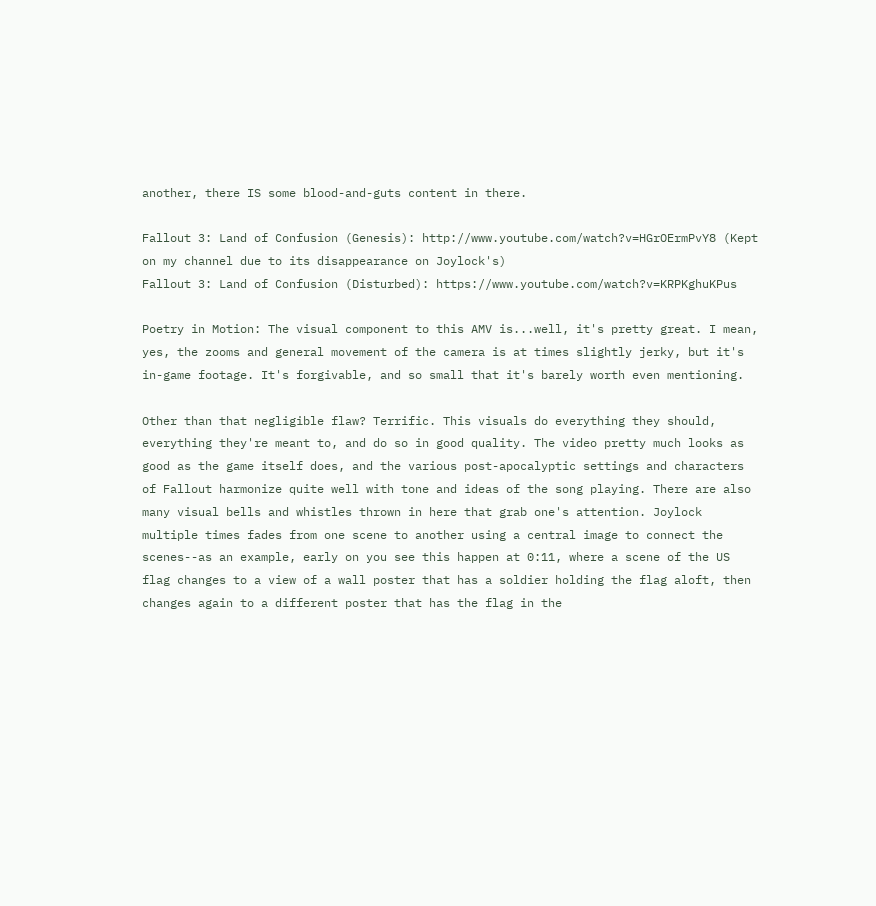another, there IS some blood-and-guts content in there.

Fallout 3: Land of Confusion (Genesis): http://www.youtube.com/watch?v=HGrOErmPvY8 (Kept on my channel due to its disappearance on Joylock's)
Fallout 3: Land of Confusion (Disturbed): https://www.youtube.com/watch?v=KRPKghuKPus

Poetry in Motion: The visual component to this AMV is...well, it's pretty great. I mean, yes, the zooms and general movement of the camera is at times slightly jerky, but it's in-game footage. It's forgivable, and so small that it's barely worth even mentioning.

Other than that negligible flaw? Terrific. This visuals do everything they should, everything they're meant to, and do so in good quality. The video pretty much looks as good as the game itself does, and the various post-apocalyptic settings and characters of Fallout harmonize quite well with tone and ideas of the song playing. There are also many visual bells and whistles thrown in here that grab one's attention. Joylock multiple times fades from one scene to another using a central image to connect the scenes--as an example, early on you see this happen at 0:11, where a scene of the US flag changes to a view of a wall poster that has a soldier holding the flag aloft, then changes again to a different poster that has the flag in the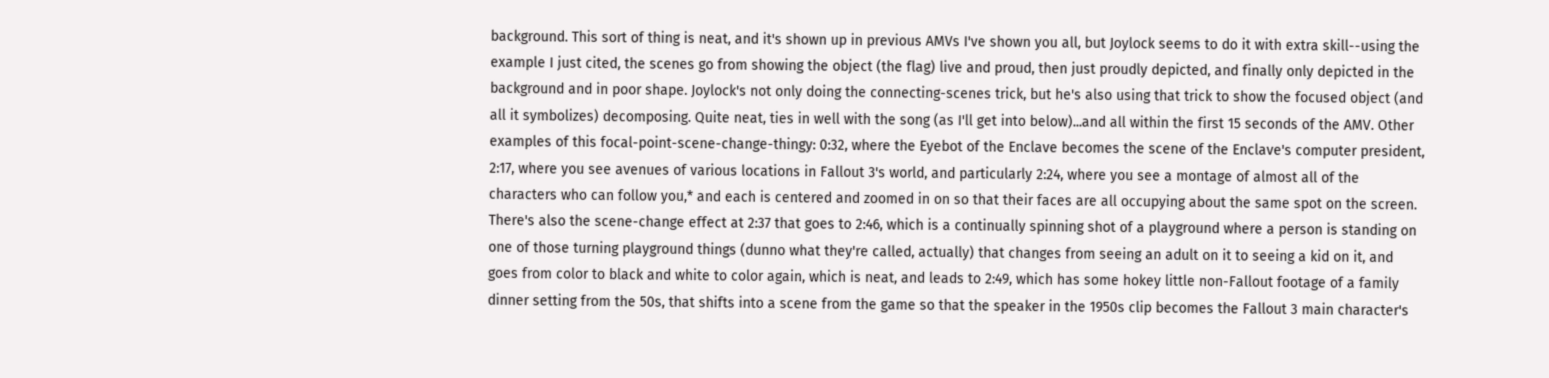background. This sort of thing is neat, and it's shown up in previous AMVs I've shown you all, but Joylock seems to do it with extra skill--using the example I just cited, the scenes go from showing the object (the flag) live and proud, then just proudly depicted, and finally only depicted in the background and in poor shape. Joylock's not only doing the connecting-scenes trick, but he's also using that trick to show the focused object (and all it symbolizes) decomposing. Quite neat, ties in well with the song (as I'll get into below)...and all within the first 15 seconds of the AMV. Other examples of this focal-point-scene-change-thingy: 0:32, where the Eyebot of the Enclave becomes the scene of the Enclave's computer president, 2:17, where you see avenues of various locations in Fallout 3's world, and particularly 2:24, where you see a montage of almost all of the characters who can follow you,* and each is centered and zoomed in on so that their faces are all occupying about the same spot on the screen. There's also the scene-change effect at 2:37 that goes to 2:46, which is a continually spinning shot of a playground where a person is standing on one of those turning playground things (dunno what they're called, actually) that changes from seeing an adult on it to seeing a kid on it, and goes from color to black and white to color again, which is neat, and leads to 2:49, which has some hokey little non-Fallout footage of a family dinner setting from the 50s, that shifts into a scene from the game so that the speaker in the 1950s clip becomes the Fallout 3 main character's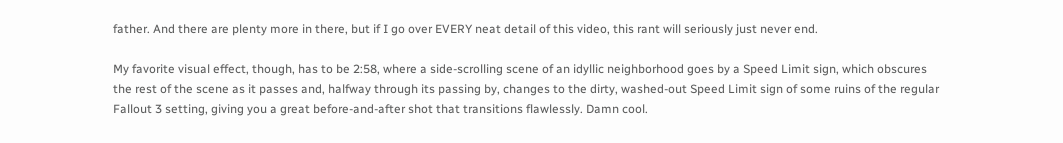father. And there are plenty more in there, but if I go over EVERY neat detail of this video, this rant will seriously just never end.

My favorite visual effect, though, has to be 2:58, where a side-scrolling scene of an idyllic neighborhood goes by a Speed Limit sign, which obscures the rest of the scene as it passes and, halfway through its passing by, changes to the dirty, washed-out Speed Limit sign of some ruins of the regular Fallout 3 setting, giving you a great before-and-after shot that transitions flawlessly. Damn cool.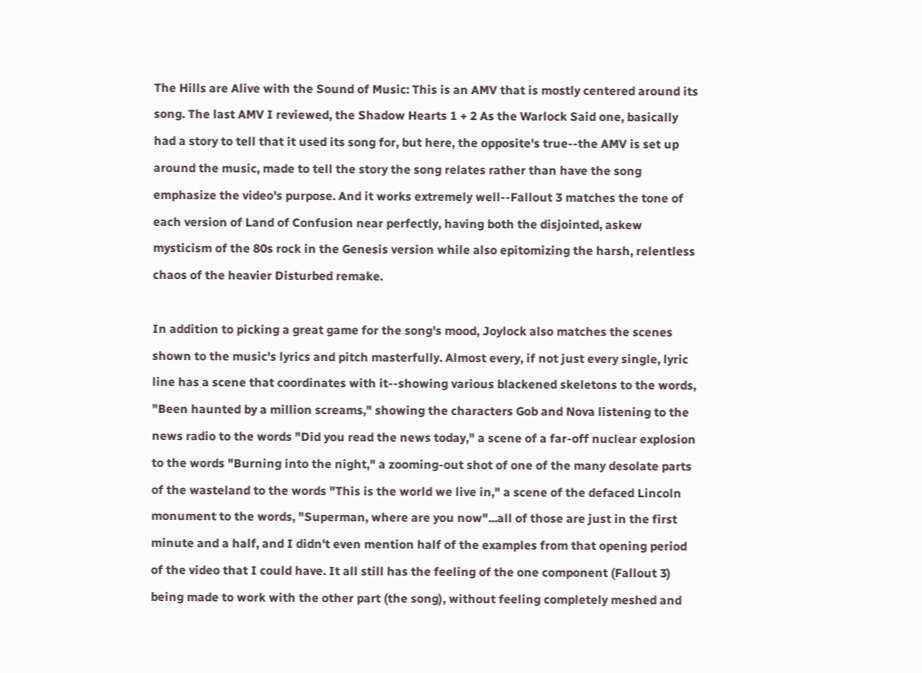The Hills are Alive with the Sound of Music: This is an AMV that is mostly centered around its song. The last AMV I reviewed, the Shadow Hearts 1 + 2 As the Warlock Said one, basically had a story to tell that it used its song for, but here, the opposite's true--the AMV is set up around the music, made to tell the story the song relates rather than have the song emphasize the video's purpose. And it works extremely well--Fallout 3 matches the tone of each version of Land of Confusion near perfectly, having both the disjointed, askew mysticism of the 80s rock in the Genesis version while also epitomizing the harsh, relentless chaos of the heavier Disturbed remake.

In addition to picking a great game for the song's mood, Joylock also matches the scenes shown to the music's lyrics and pitch masterfully. Almost every, if not just every single, lyric line has a scene that coordinates with it--showing various blackened skeletons to the words, "Been haunted by a million screams," showing the characters Gob and Nova listening to the news radio to the words "Did you read the news today," a scene of a far-off nuclear explosion to the words "Burning into the night," a zooming-out shot of one of the many desolate parts of the wasteland to the words "This is the world we live in," a scene of the defaced Lincoln monument to the words, "Superman, where are you now"...all of those are just in the first minute and a half, and I didn't even mention half of the examples from that opening period of the video that I could have. It all still has the feeling of the one component (Fallout 3) being made to work with the other part (the song), without feeling completely meshed and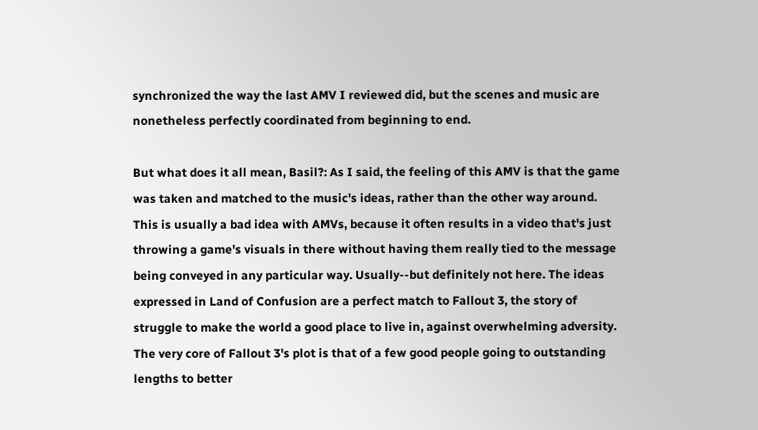synchronized the way the last AMV I reviewed did, but the scenes and music are nonetheless perfectly coordinated from beginning to end.

But what does it all mean, Basil?: As I said, the feeling of this AMV is that the game was taken and matched to the music's ideas, rather than the other way around. This is usually a bad idea with AMVs, because it often results in a video that's just throwing a game's visuals in there without having them really tied to the message being conveyed in any particular way. Usually--but definitely not here. The ideas expressed in Land of Confusion are a perfect match to Fallout 3, the story of struggle to make the world a good place to live in, against overwhelming adversity. The very core of Fallout 3's plot is that of a few good people going to outstanding lengths to better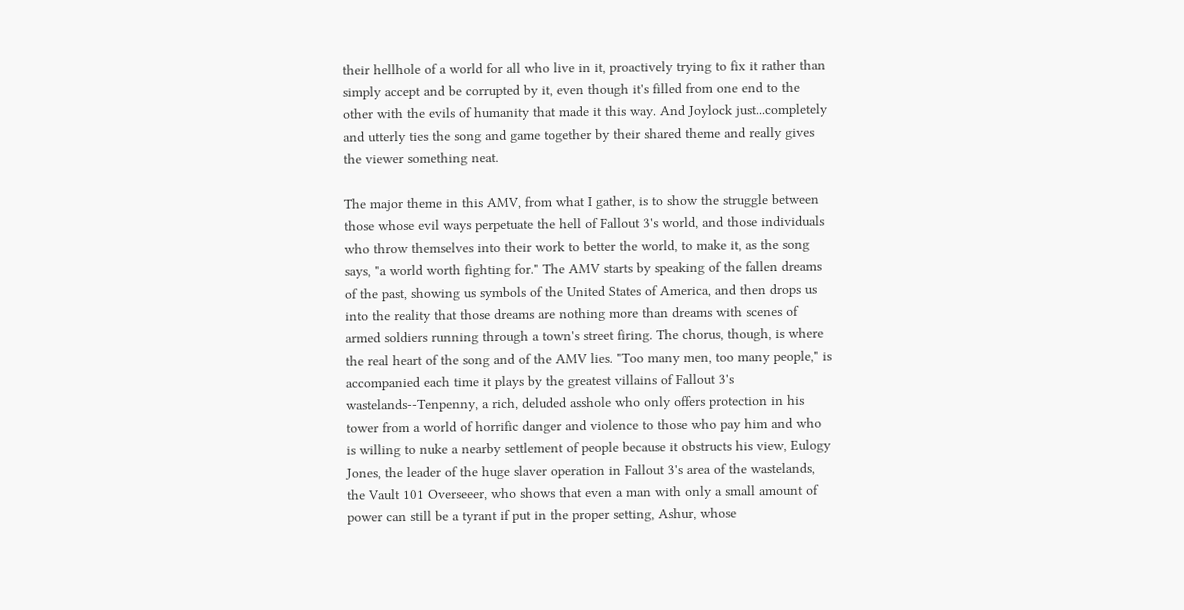their hellhole of a world for all who live in it, proactively trying to fix it rather than simply accept and be corrupted by it, even though it's filled from one end to the other with the evils of humanity that made it this way. And Joylock just...completely and utterly ties the song and game together by their shared theme and really gives the viewer something neat.

The major theme in this AMV, from what I gather, is to show the struggle between those whose evil ways perpetuate the hell of Fallout 3's world, and those individuals who throw themselves into their work to better the world, to make it, as the song says, "a world worth fighting for." The AMV starts by speaking of the fallen dreams of the past, showing us symbols of the United States of America, and then drops us into the reality that those dreams are nothing more than dreams with scenes of armed soldiers running through a town's street firing. The chorus, though, is where the real heart of the song and of the AMV lies. "Too many men, too many people," is accompanied each time it plays by the greatest villains of Fallout 3's wastelands--Tenpenny, a rich, deluded asshole who only offers protection in his tower from a world of horrific danger and violence to those who pay him and who is willing to nuke a nearby settlement of people because it obstructs his view, Eulogy Jones, the leader of the huge slaver operation in Fallout 3's area of the wastelands, the Vault 101 Overseeer, who shows that even a man with only a small amount of power can still be a tyrant if put in the proper setting, Ashur, whose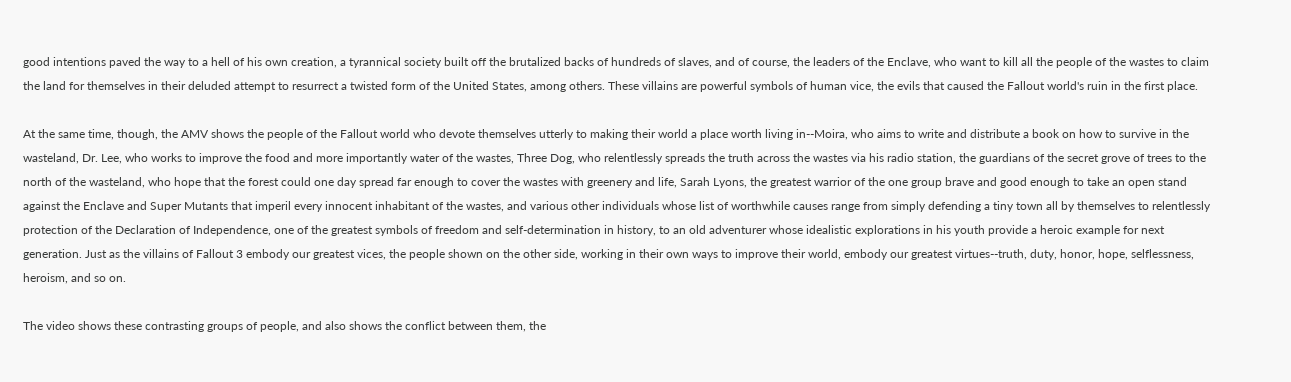good intentions paved the way to a hell of his own creation, a tyrannical society built off the brutalized backs of hundreds of slaves, and of course, the leaders of the Enclave, who want to kill all the people of the wastes to claim the land for themselves in their deluded attempt to resurrect a twisted form of the United States, among others. These villains are powerful symbols of human vice, the evils that caused the Fallout world's ruin in the first place.

At the same time, though, the AMV shows the people of the Fallout world who devote themselves utterly to making their world a place worth living in--Moira, who aims to write and distribute a book on how to survive in the wasteland, Dr. Lee, who works to improve the food and more importantly water of the wastes, Three Dog, who relentlessly spreads the truth across the wastes via his radio station, the guardians of the secret grove of trees to the north of the wasteland, who hope that the forest could one day spread far enough to cover the wastes with greenery and life, Sarah Lyons, the greatest warrior of the one group brave and good enough to take an open stand against the Enclave and Super Mutants that imperil every innocent inhabitant of the wastes, and various other individuals whose list of worthwhile causes range from simply defending a tiny town all by themselves to relentlessly protection of the Declaration of Independence, one of the greatest symbols of freedom and self-determination in history, to an old adventurer whose idealistic explorations in his youth provide a heroic example for next generation. Just as the villains of Fallout 3 embody our greatest vices, the people shown on the other side, working in their own ways to improve their world, embody our greatest virtues--truth, duty, honor, hope, selflessness, heroism, and so on.

The video shows these contrasting groups of people, and also shows the conflict between them, the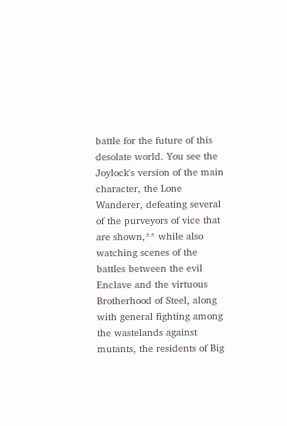battle for the future of this desolate world. You see the Joylock's version of the main character, the Lone Wanderer, defeating several of the purveyors of vice that are shown,** while also watching scenes of the battles between the evil Enclave and the virtuous Brotherhood of Steel, along with general fighting among the wastelands against mutants, the residents of Big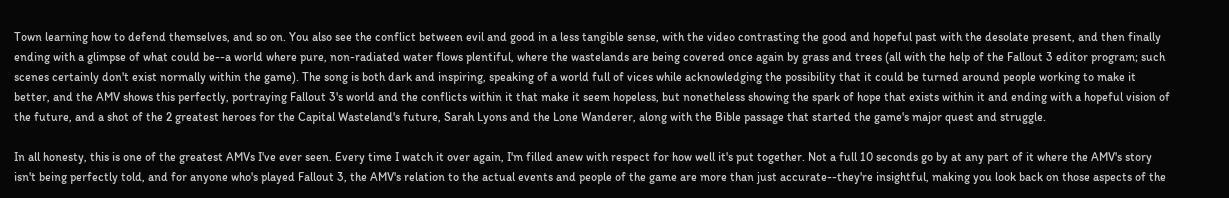Town learning how to defend themselves, and so on. You also see the conflict between evil and good in a less tangible sense, with the video contrasting the good and hopeful past with the desolate present, and then finally ending with a glimpse of what could be--a world where pure, non-radiated water flows plentiful, where the wastelands are being covered once again by grass and trees (all with the help of the Fallout 3 editor program; such scenes certainly don't exist normally within the game). The song is both dark and inspiring, speaking of a world full of vices while acknowledging the possibility that it could be turned around people working to make it better, and the AMV shows this perfectly, portraying Fallout 3's world and the conflicts within it that make it seem hopeless, but nonetheless showing the spark of hope that exists within it and ending with a hopeful vision of the future, and a shot of the 2 greatest heroes for the Capital Wasteland's future, Sarah Lyons and the Lone Wanderer, along with the Bible passage that started the game's major quest and struggle.

In all honesty, this is one of the greatest AMVs I've ever seen. Every time I watch it over again, I'm filled anew with respect for how well it's put together. Not a full 10 seconds go by at any part of it where the AMV's story isn't being perfectly told, and for anyone who's played Fallout 3, the AMV's relation to the actual events and people of the game are more than just accurate--they're insightful, making you look back on those aspects of the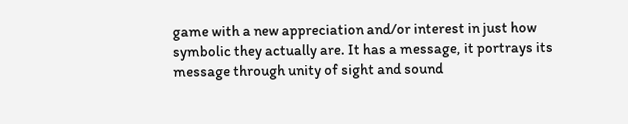game with a new appreciation and/or interest in just how symbolic they actually are. It has a message, it portrays its message through unity of sight and sound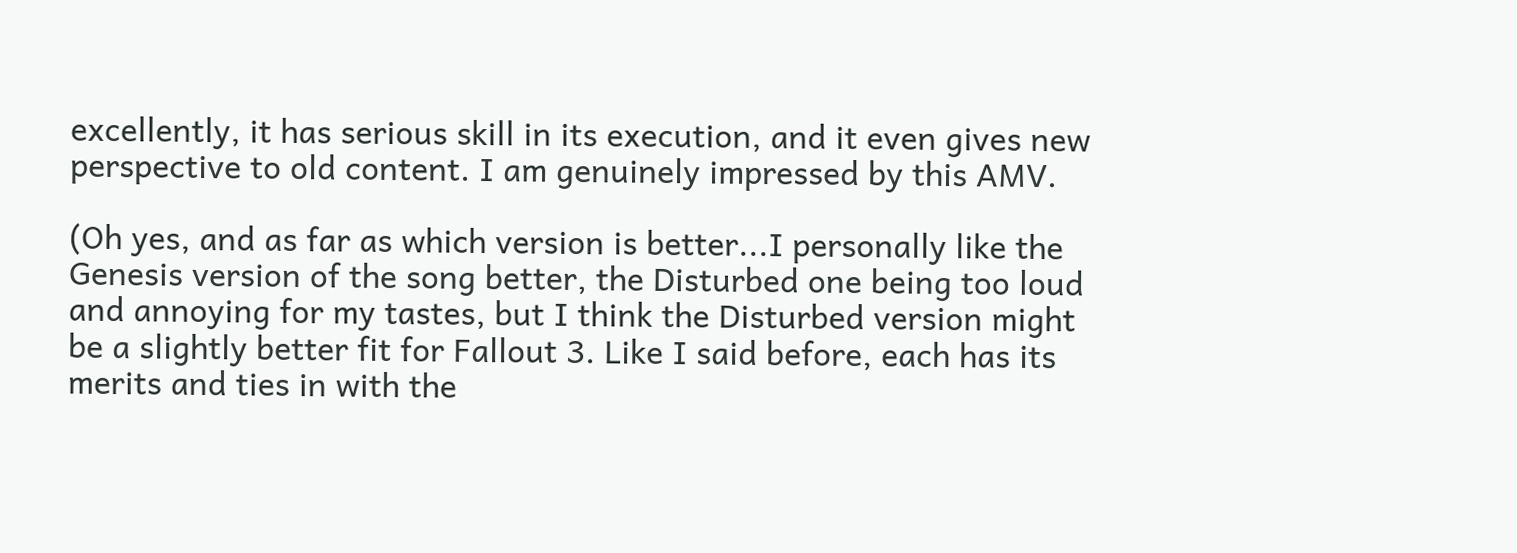excellently, it has serious skill in its execution, and it even gives new perspective to old content. I am genuinely impressed by this AMV.

(Oh yes, and as far as which version is better...I personally like the Genesis version of the song better, the Disturbed one being too loud and annoying for my tastes, but I think the Disturbed version might be a slightly better fit for Fallout 3. Like I said before, each has its merits and ties in with the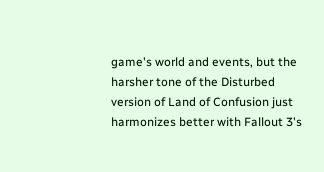game's world and events, but the harsher tone of the Disturbed version of Land of Confusion just harmonizes better with Fallout 3's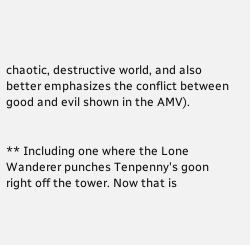chaotic, destructive world, and also better emphasizes the conflict between good and evil shown in the AMV).


** Including one where the Lone Wanderer punches Tenpenny's goon right off the tower. Now that is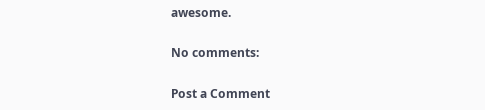awesome.

No comments:

Post a Comment